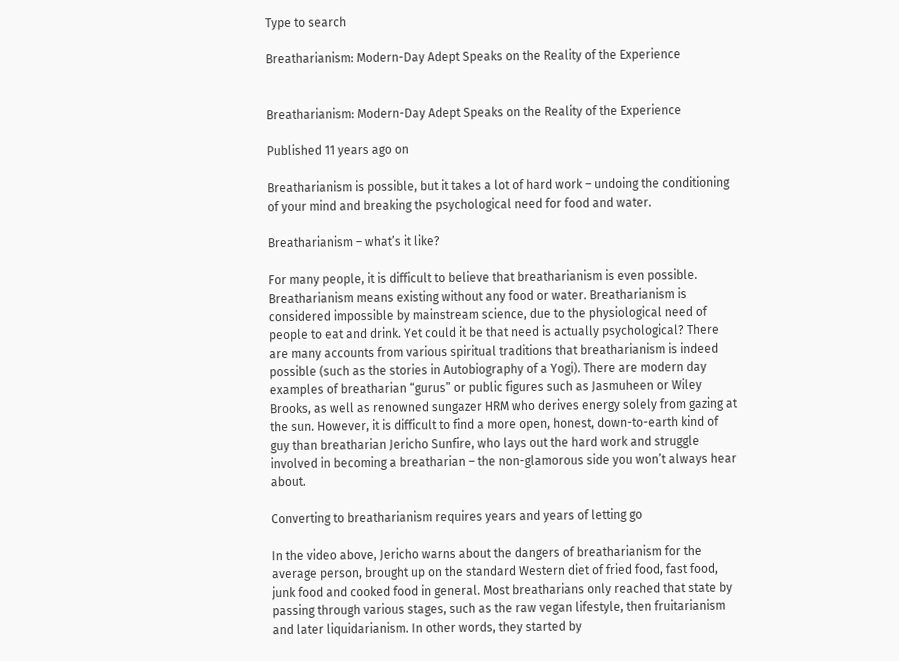Type to search

Breatharianism: Modern-Day Adept Speaks on the Reality of the Experience


Breatharianism: Modern-Day Adept Speaks on the Reality of the Experience

Published 11 years ago on

Breatharianism is possible, but it takes a lot of hard work – undoing the conditioning of your mind and breaking the psychological need for food and water.

Breatharianism – what’s it like?

For many people, it is difficult to believe that breatharianism is even possible. Breatharianism means existing without any food or water. Breatharianism is considered impossible by mainstream science, due to the physiological need of people to eat and drink. Yet could it be that need is actually psychological? There are many accounts from various spiritual traditions that breatharianism is indeed possible (such as the stories in Autobiography of a Yogi). There are modern day examples of breatharian “gurus” or public figures such as Jasmuheen or Wiley Brooks, as well as renowned sungazer HRM who derives energy solely from gazing at the sun. However, it is difficult to find a more open, honest, down-to-earth kind of guy than breatharian Jericho Sunfire, who lays out the hard work and struggle involved in becoming a breatharian – the non-glamorous side you won’t always hear about.

Converting to breatharianism requires years and years of letting go

In the video above, Jericho warns about the dangers of breatharianism for the average person, brought up on the standard Western diet of fried food, fast food, junk food and cooked food in general. Most breatharians only reached that state by passing through various stages, such as the raw vegan lifestyle, then fruitarianism and later liquidarianism. In other words, they started by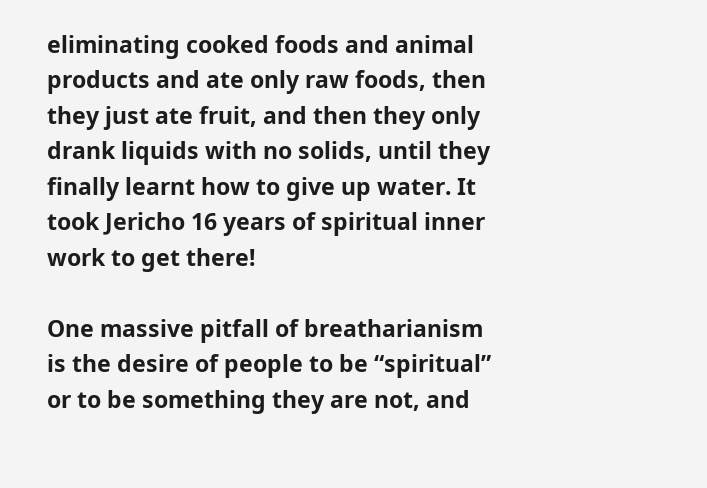eliminating cooked foods and animal products and ate only raw foods, then they just ate fruit, and then they only drank liquids with no solids, until they finally learnt how to give up water. It took Jericho 16 years of spiritual inner work to get there!

One massive pitfall of breatharianism is the desire of people to be “spiritual” or to be something they are not, and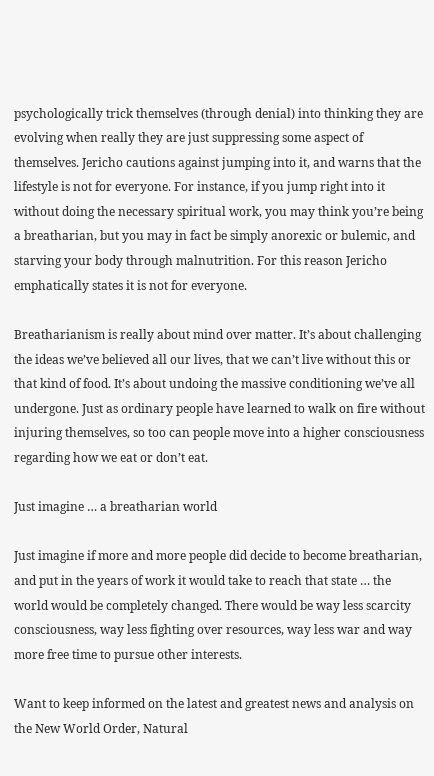psychologically trick themselves (through denial) into thinking they are evolving when really they are just suppressing some aspect of themselves. Jericho cautions against jumping into it, and warns that the lifestyle is not for everyone. For instance, if you jump right into it without doing the necessary spiritual work, you may think you’re being a breatharian, but you may in fact be simply anorexic or bulemic, and starving your body through malnutrition. For this reason Jericho emphatically states it is not for everyone.

Breatharianism is really about mind over matter. It’s about challenging the ideas we’ve believed all our lives, that we can’t live without this or that kind of food. It’s about undoing the massive conditioning we’ve all undergone. Just as ordinary people have learned to walk on fire without injuring themselves, so too can people move into a higher consciousness regarding how we eat or don’t eat.

Just imagine … a breatharian world

Just imagine if more and more people did decide to become breatharian, and put in the years of work it would take to reach that state … the world would be completely changed. There would be way less scarcity consciousness, way less fighting over resources, way less war and way more free time to pursue other interests.

Want to keep informed on the latest and greatest news and analysis on the New World Order, Natural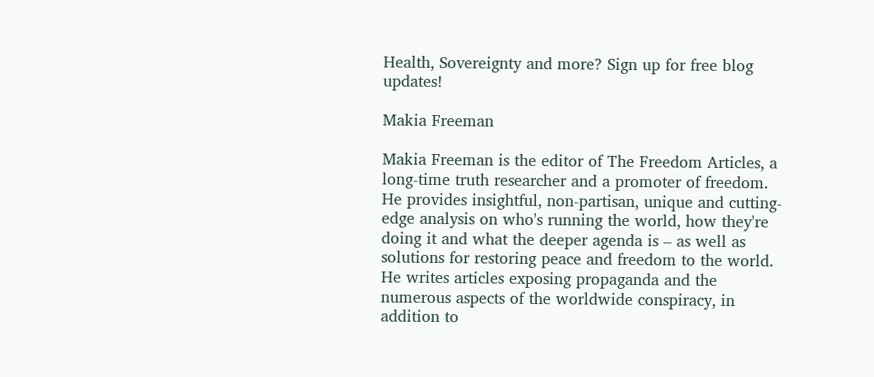Health, Sovereignty and more? Sign up for free blog updates!

Makia Freeman

Makia Freeman is the editor of The Freedom Articles, a long-time truth researcher and a promoter of freedom. He provides insightful, non-partisan, unique and cutting-edge analysis on who's running the world, how they're doing it and what the deeper agenda is – as well as solutions for restoring peace and freedom to the world. He writes articles exposing propaganda and the numerous aspects of the worldwide conspiracy, in addition to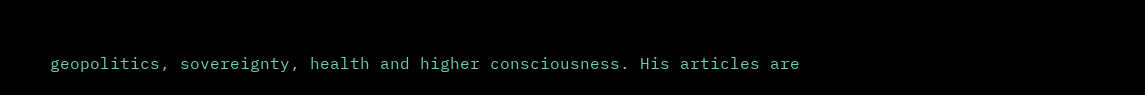geopolitics, sovereignty, health and higher consciousness. His articles are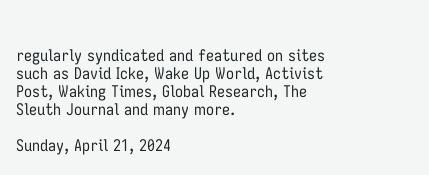regularly syndicated and featured on sites such as David Icke, Wake Up World, Activist Post, Waking Times, Global Research, The Sleuth Journal and many more.

Sunday, April 21, 2024